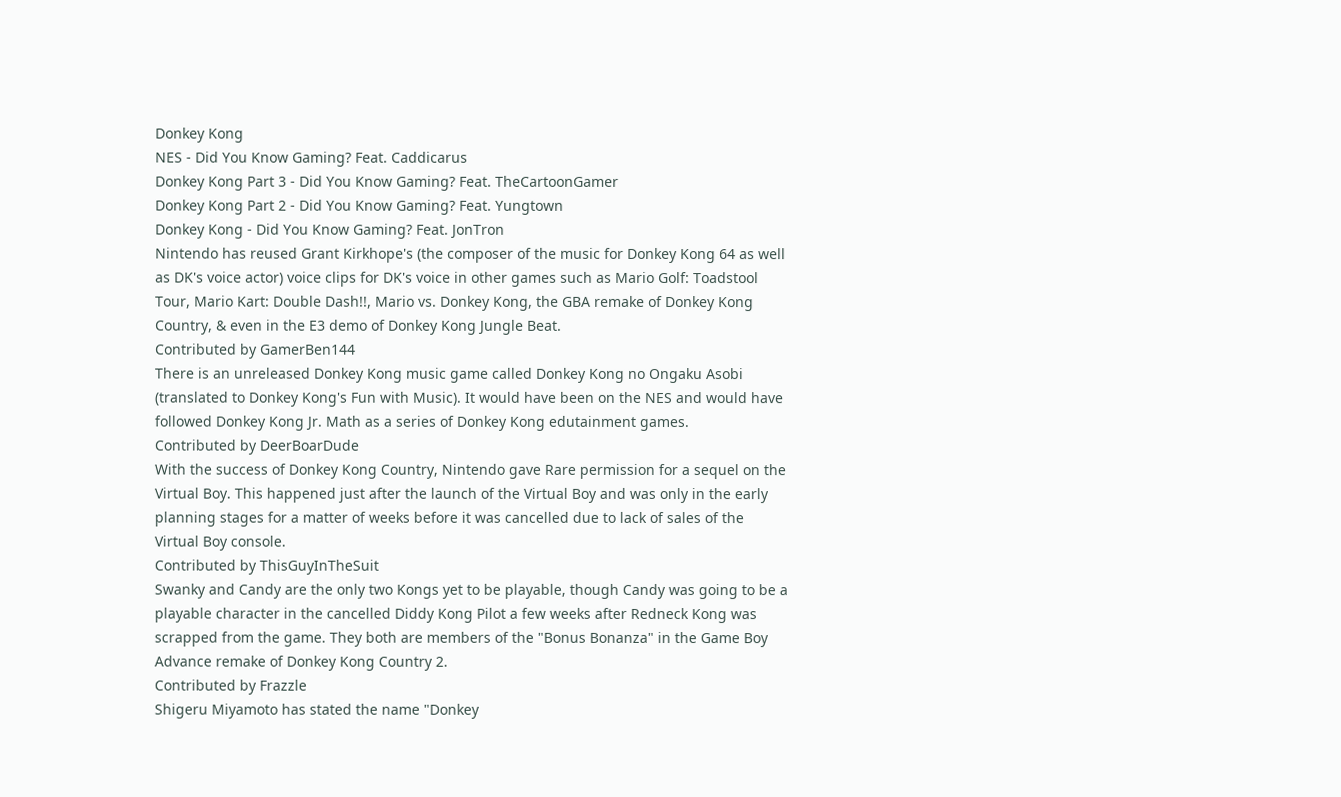Donkey Kong
NES - Did You Know Gaming? Feat. Caddicarus
Donkey Kong Part 3 - Did You Know Gaming? Feat. TheCartoonGamer
Donkey Kong Part 2 - Did You Know Gaming? Feat. Yungtown
Donkey Kong - Did You Know Gaming? Feat. JonTron
Nintendo has reused Grant Kirkhope's (the composer of the music for Donkey Kong 64 as well as DK's voice actor) voice clips for DK's voice in other games such as Mario Golf: Toadstool Tour, Mario Kart: Double Dash!!, Mario vs. Donkey Kong, the GBA remake of Donkey Kong Country, & even in the E3 demo of Donkey Kong Jungle Beat.
Contributed by GamerBen144
There is an unreleased Donkey Kong music game called Donkey Kong no Ongaku Asobi (translated to Donkey Kong's Fun with Music). It would have been on the NES and would have followed Donkey Kong Jr. Math as a series of Donkey Kong edutainment games.
Contributed by DeerBoarDude
With the success of Donkey Kong Country, Nintendo gave Rare permission for a sequel on the Virtual Boy. This happened just after the launch of the Virtual Boy and was only in the early planning stages for a matter of weeks before it was cancelled due to lack of sales of the Virtual Boy console.
Contributed by ThisGuyInTheSuit
Swanky and Candy are the only two Kongs yet to be playable, though Candy was going to be a playable character in the cancelled Diddy Kong Pilot a few weeks after Redneck Kong was scrapped from the game. They both are members of the "Bonus Bonanza" in the Game Boy Advance remake of Donkey Kong Country 2.
Contributed by Frazzle
Shigeru Miyamoto has stated the name "Donkey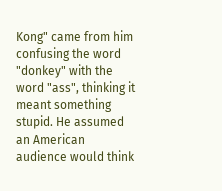Kong" came from him confusing the word "donkey" with the word "ass", thinking it meant something stupid. He assumed an American audience would think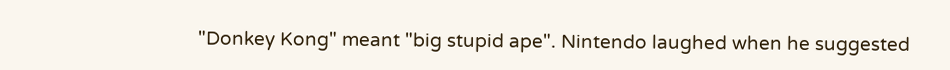"Donkey Kong" meant "big stupid ape". Nintendo laughed when he suggested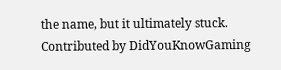the name, but it ultimately stuck.
Contributed by DidYouKnowGaming